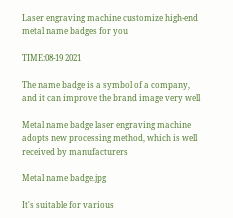Laser engraving machine customize high-end metal name badges for you

TIME:08-19 2021

The name badge is a symbol of a company, and it can improve the brand image very well

Metal name badge laser engraving machine adopts new processing method, which is well received by manufacturers

Metal name badge.jpg

It's suitable for various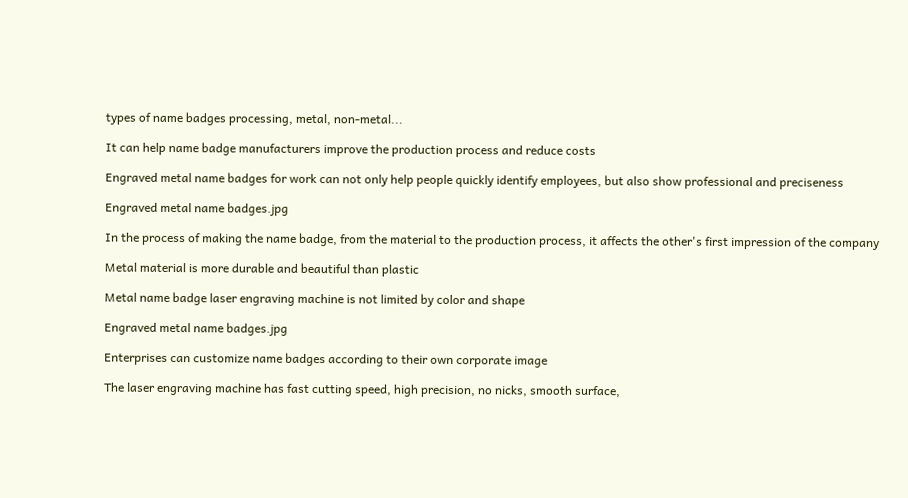types of name badges processing, metal, non-metal...

It can help name badge manufacturers improve the production process and reduce costs

Engraved metal name badges for work can not only help people quickly identify employees, but also show professional and preciseness

Engraved metal name badges.jpg

In the process of making the name badge, from the material to the production process, it affects the other's first impression of the company

Metal material is more durable and beautiful than plastic

Metal name badge laser engraving machine is not limited by color and shape

Engraved metal name badges.jpg

Enterprises can customize name badges according to their own corporate image

The laser engraving machine has fast cutting speed, high precision, no nicks, smooth surface,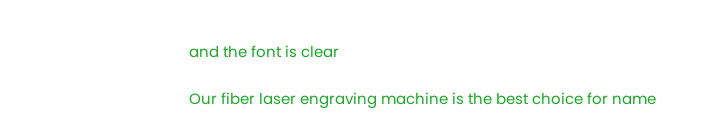and the font is clear

Our fiber laser engraving machine is the best choice for name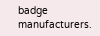badge manufacturers.